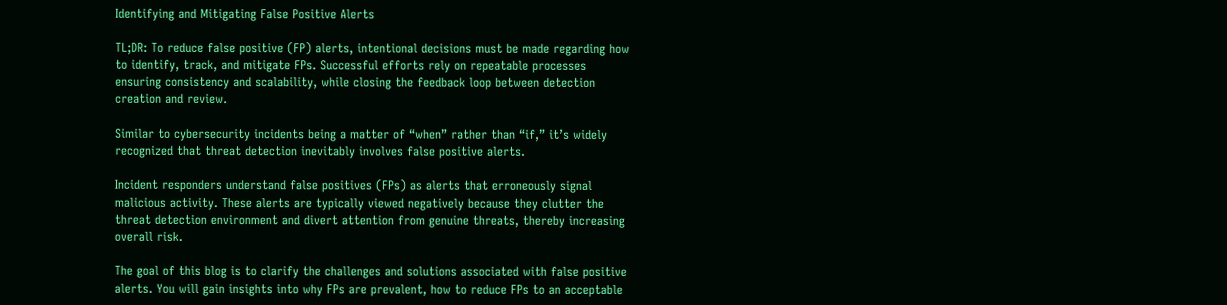Identifying and Mitigating False Positive Alerts

TL;DR: To reduce false positive (FP) alerts, intentional decisions must be made regarding how to identify, track, and mitigate FPs. Successful efforts rely on repeatable processes ensuring consistency and scalability, while closing the feedback loop between detection creation and review.

Similar to cybersecurity incidents being a matter of “when” rather than “if,” it’s widely recognized that threat detection inevitably involves false positive alerts.

Incident responders understand false positives (FPs) as alerts that erroneously signal malicious activity. These alerts are typically viewed negatively because they clutter the threat detection environment and divert attention from genuine threats, thereby increasing overall risk.

The goal of this blog is to clarify the challenges and solutions associated with false positive alerts. You will gain insights into why FPs are prevalent, how to reduce FPs to an acceptable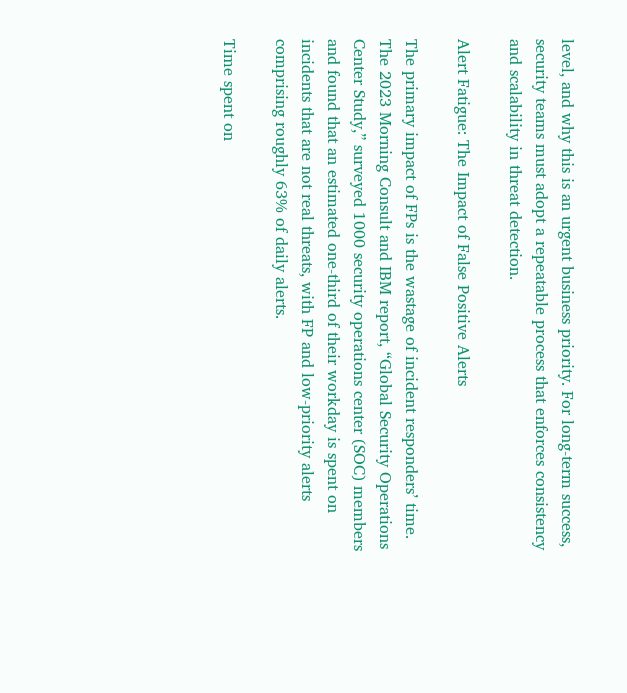level, and why this is an urgent business priority. For long-term success, security teams must adopt a repeatable process that enforces consistency and scalability in threat detection.

Alert Fatigue: The Impact of False Positive Alerts

The primary impact of FPs is the wastage of incident responders’ time. The 2023 Morning Consult and IBM report, “Global Security Operations Center Study,” surveyed 1000 security operations center (SOC) members and found that an estimated one-third of their workday is spent on incidents that are not real threats, with FP and low-priority alerts comprising roughly 63% of daily alerts.

Time spent on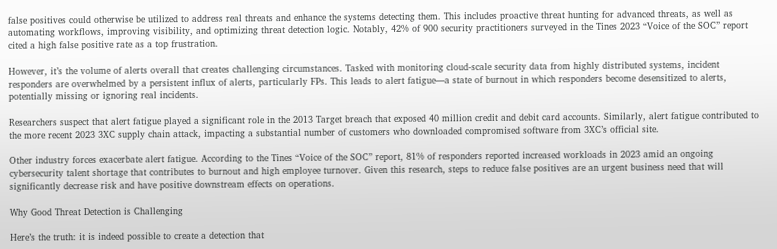false positives could otherwise be utilized to address real threats and enhance the systems detecting them. This includes proactive threat hunting for advanced threats, as well as automating workflows, improving visibility, and optimizing threat detection logic. Notably, 42% of 900 security practitioners surveyed in the Tines 2023 “Voice of the SOC” report cited a high false positive rate as a top frustration.

However, it’s the volume of alerts overall that creates challenging circumstances. Tasked with monitoring cloud-scale security data from highly distributed systems, incident responders are overwhelmed by a persistent influx of alerts, particularly FPs. This leads to alert fatigue—a state of burnout in which responders become desensitized to alerts, potentially missing or ignoring real incidents.

Researchers suspect that alert fatigue played a significant role in the 2013 Target breach that exposed 40 million credit and debit card accounts. Similarly, alert fatigue contributed to the more recent 2023 3XC supply chain attack, impacting a substantial number of customers who downloaded compromised software from 3XC’s official site.

Other industry forces exacerbate alert fatigue. According to the Tines “Voice of the SOC” report, 81% of responders reported increased workloads in 2023 amid an ongoing cybersecurity talent shortage that contributes to burnout and high employee turnover. Given this research, steps to reduce false positives are an urgent business need that will significantly decrease risk and have positive downstream effects on operations.

Why Good Threat Detection is Challenging

Here’s the truth: it is indeed possible to create a detection that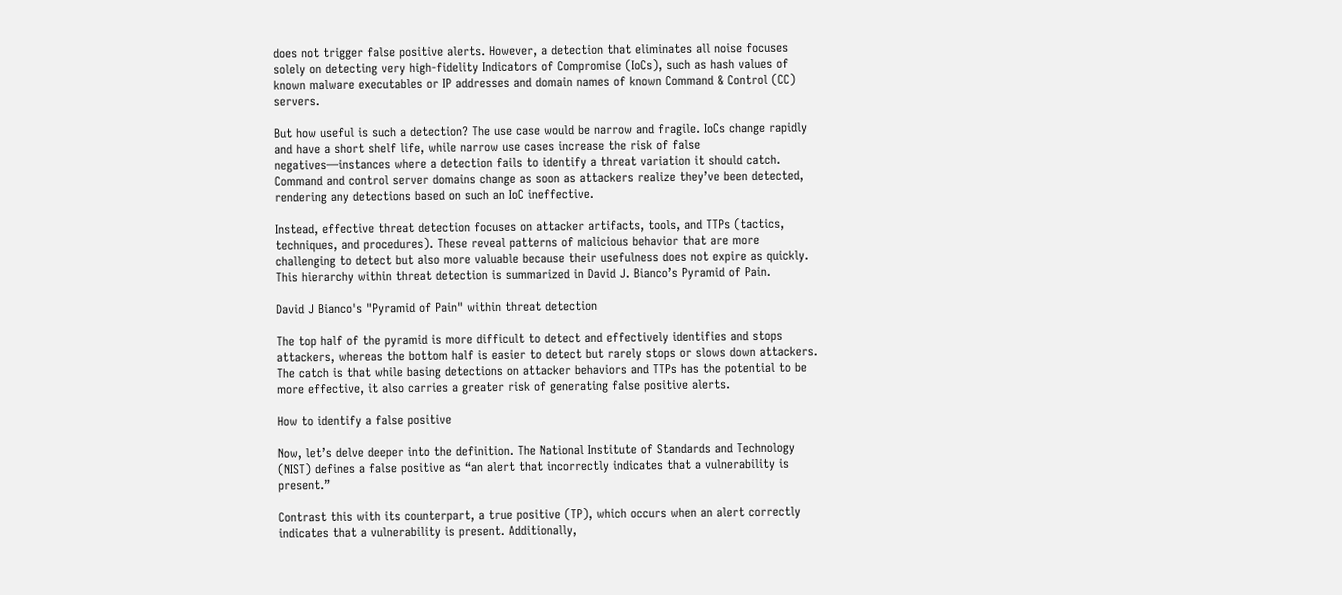does not trigger false positive alerts. However, a detection that eliminates all noise focuses solely on detecting very high-fidelity Indicators of Compromise (IoCs), such as hash values of known malware executables or IP addresses and domain names of known Command & Control (CC) servers.

But how useful is such a detection? The use case would be narrow and fragile. IoCs change rapidly and have a short shelf life, while narrow use cases increase the risk of false negatives—instances where a detection fails to identify a threat variation it should catch. Command and control server domains change as soon as attackers realize they’ve been detected, rendering any detections based on such an IoC ineffective.

Instead, effective threat detection focuses on attacker artifacts, tools, and TTPs (tactics, techniques, and procedures). These reveal patterns of malicious behavior that are more challenging to detect but also more valuable because their usefulness does not expire as quickly. This hierarchy within threat detection is summarized in David J. Bianco’s Pyramid of Pain.

David J Bianco's "Pyramid of Pain" within threat detection

The top half of the pyramid is more difficult to detect and effectively identifies and stops attackers, whereas the bottom half is easier to detect but rarely stops or slows down attackers. The catch is that while basing detections on attacker behaviors and TTPs has the potential to be more effective, it also carries a greater risk of generating false positive alerts.

How to identify a false positive

Now, let’s delve deeper into the definition. The National Institute of Standards and Technology (NIST) defines a false positive as “an alert that incorrectly indicates that a vulnerability is present.”

Contrast this with its counterpart, a true positive (TP), which occurs when an alert correctly indicates that a vulnerability is present. Additionally,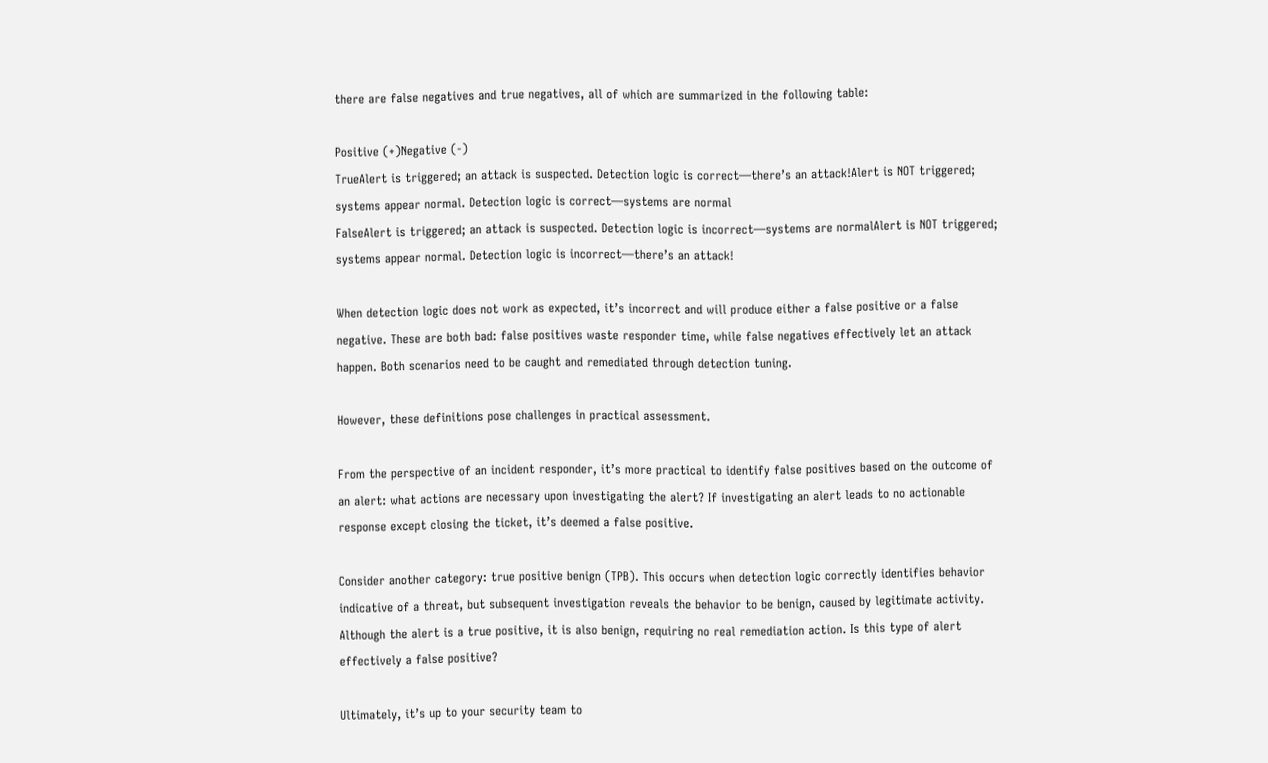there are false negatives and true negatives, all of which are summarized in the following table:

Positive (+)Negative (-)
TrueAlert is triggered; an attack is suspected. Detection logic is correct—there’s an attack!Alert is NOT triggered; systems appear normal. Detection logic is correct—systems are normal
FalseAlert is triggered; an attack is suspected. Detection logic is incorrect—systems are normalAlert is NOT triggered; systems appear normal. Detection logic is incorrect—there’s an attack!

When detection logic does not work as expected, it’s incorrect and will produce either a false positive or a false negative. These are both bad: false positives waste responder time, while false negatives effectively let an attack happen. Both scenarios need to be caught and remediated through detection tuning.

However, these definitions pose challenges in practical assessment.

From the perspective of an incident responder, it’s more practical to identify false positives based on the outcome of an alert: what actions are necessary upon investigating the alert? If investigating an alert leads to no actionable response except closing the ticket, it’s deemed a false positive.

Consider another category: true positive benign (TPB). This occurs when detection logic correctly identifies behavior indicative of a threat, but subsequent investigation reveals the behavior to be benign, caused by legitimate activity. Although the alert is a true positive, it is also benign, requiring no real remediation action. Is this type of alert effectively a false positive?

Ultimately, it’s up to your security team to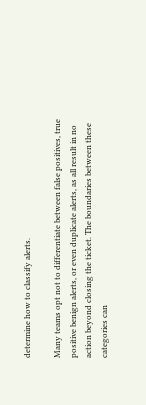determine how to classify alerts.

Many teams opt not to differentiate between false positives, true positive benign alerts, or even duplicate alerts, as all result in no action beyond closing the ticket. The boundaries between these categories can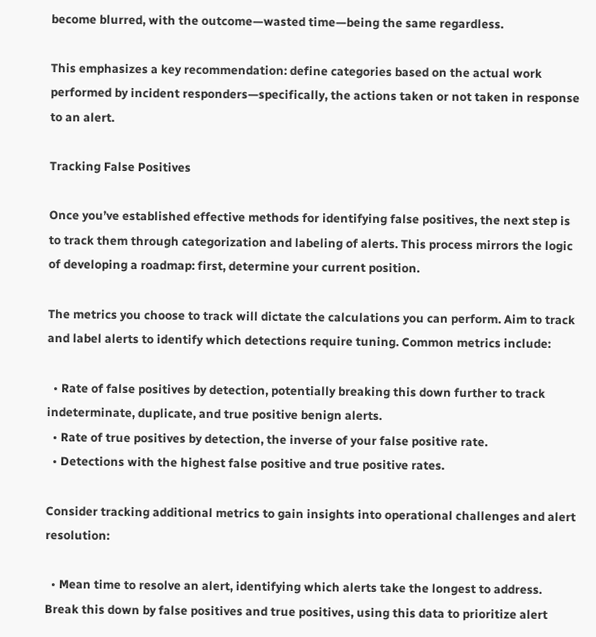become blurred, with the outcome—wasted time—being the same regardless.

This emphasizes a key recommendation: define categories based on the actual work performed by incident responders—specifically, the actions taken or not taken in response to an alert.

Tracking False Positives

Once you’ve established effective methods for identifying false positives, the next step is to track them through categorization and labeling of alerts. This process mirrors the logic of developing a roadmap: first, determine your current position.

The metrics you choose to track will dictate the calculations you can perform. Aim to track and label alerts to identify which detections require tuning. Common metrics include:

  • Rate of false positives by detection, potentially breaking this down further to track indeterminate, duplicate, and true positive benign alerts.
  • Rate of true positives by detection, the inverse of your false positive rate.
  • Detections with the highest false positive and true positive rates.

Consider tracking additional metrics to gain insights into operational challenges and alert resolution:

  • Mean time to resolve an alert, identifying which alerts take the longest to address. Break this down by false positives and true positives, using this data to prioritize alert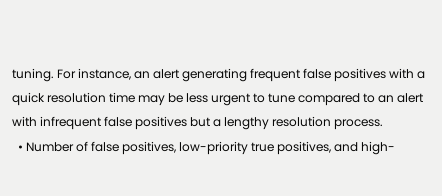tuning. For instance, an alert generating frequent false positives with a quick resolution time may be less urgent to tune compared to an alert with infrequent false positives but a lengthy resolution process.
  • Number of false positives, low-priority true positives, and high-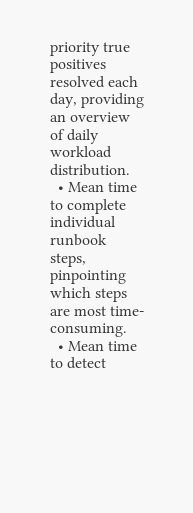priority true positives resolved each day, providing an overview of daily workload distribution.
  • Mean time to complete individual runbook steps, pinpointing which steps are most time-consuming.
  • Mean time to detect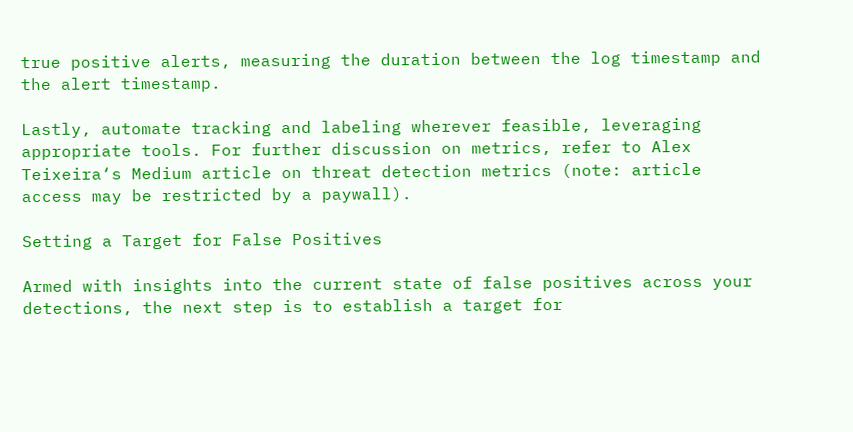true positive alerts, measuring the duration between the log timestamp and the alert timestamp.

Lastly, automate tracking and labeling wherever feasible, leveraging appropriate tools. For further discussion on metrics, refer to Alex Teixeira‘s Medium article on threat detection metrics (note: article access may be restricted by a paywall).

Setting a Target for False Positives

Armed with insights into the current state of false positives across your detections, the next step is to establish a target for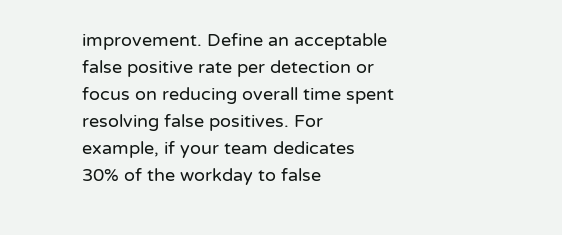improvement. Define an acceptable false positive rate per detection or focus on reducing overall time spent resolving false positives. For example, if your team dedicates 30% of the workday to false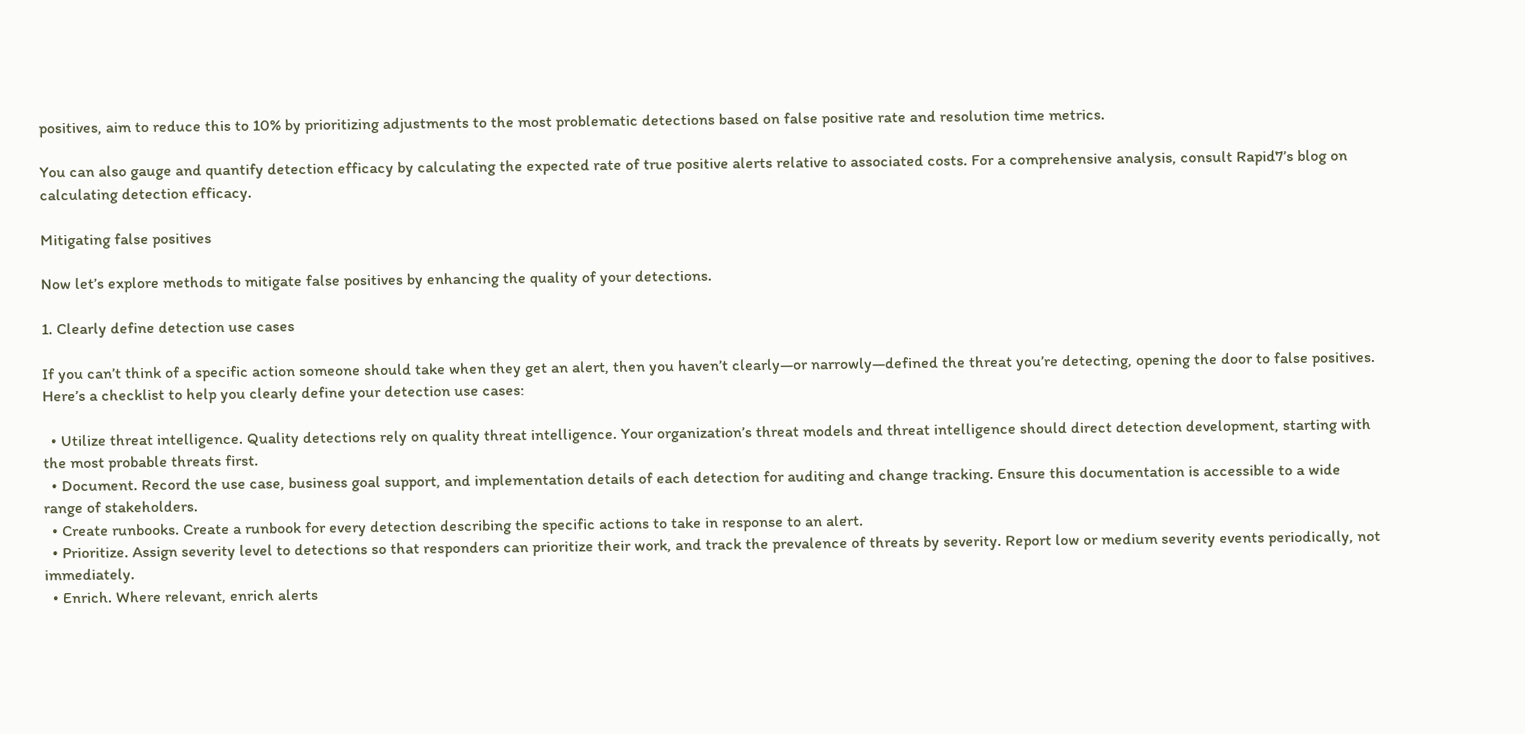positives, aim to reduce this to 10% by prioritizing adjustments to the most problematic detections based on false positive rate and resolution time metrics.

You can also gauge and quantify detection efficacy by calculating the expected rate of true positive alerts relative to associated costs. For a comprehensive analysis, consult Rapid7’s blog on calculating detection efficacy.

Mitigating false positives

Now let’s explore methods to mitigate false positives by enhancing the quality of your detections.

1. Clearly define detection use cases

If you can’t think of a specific action someone should take when they get an alert, then you haven’t clearly—or narrowly—defined the threat you’re detecting, opening the door to false positives. Here’s a checklist to help you clearly define your detection use cases:

  • Utilize threat intelligence. Quality detections rely on quality threat intelligence. Your organization’s threat models and threat intelligence should direct detection development, starting with the most probable threats first.
  • Document. Record the use case, business goal support, and implementation details of each detection for auditing and change tracking. Ensure this documentation is accessible to a wide range of stakeholders.
  • Create runbooks. Create a runbook for every detection describing the specific actions to take in response to an alert.
  • Prioritize. Assign severity level to detections so that responders can prioritize their work, and track the prevalence of threats by severity. Report low or medium severity events periodically, not immediately.
  • Enrich. Where relevant, enrich alerts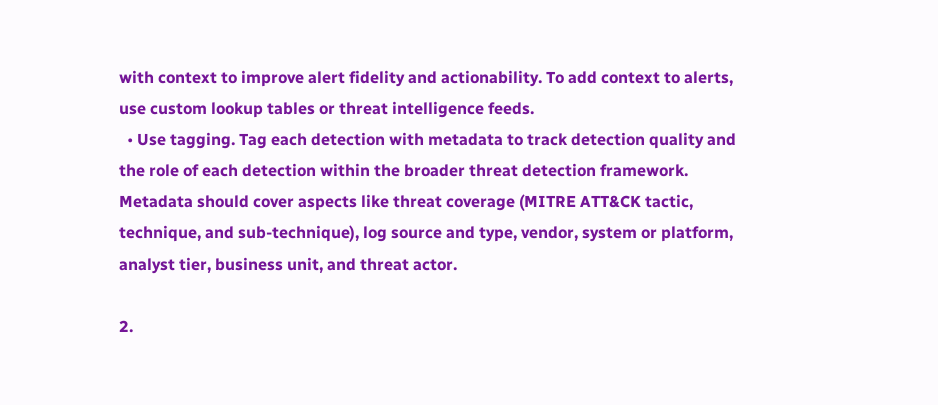with context to improve alert fidelity and actionability. To add context to alerts, use custom lookup tables or threat intelligence feeds.
  • Use tagging. Tag each detection with metadata to track detection quality and the role of each detection within the broader threat detection framework. Metadata should cover aspects like threat coverage (MITRE ATT&CK tactic, technique, and sub-technique), log source and type, vendor, system or platform, analyst tier, business unit, and threat actor.

2.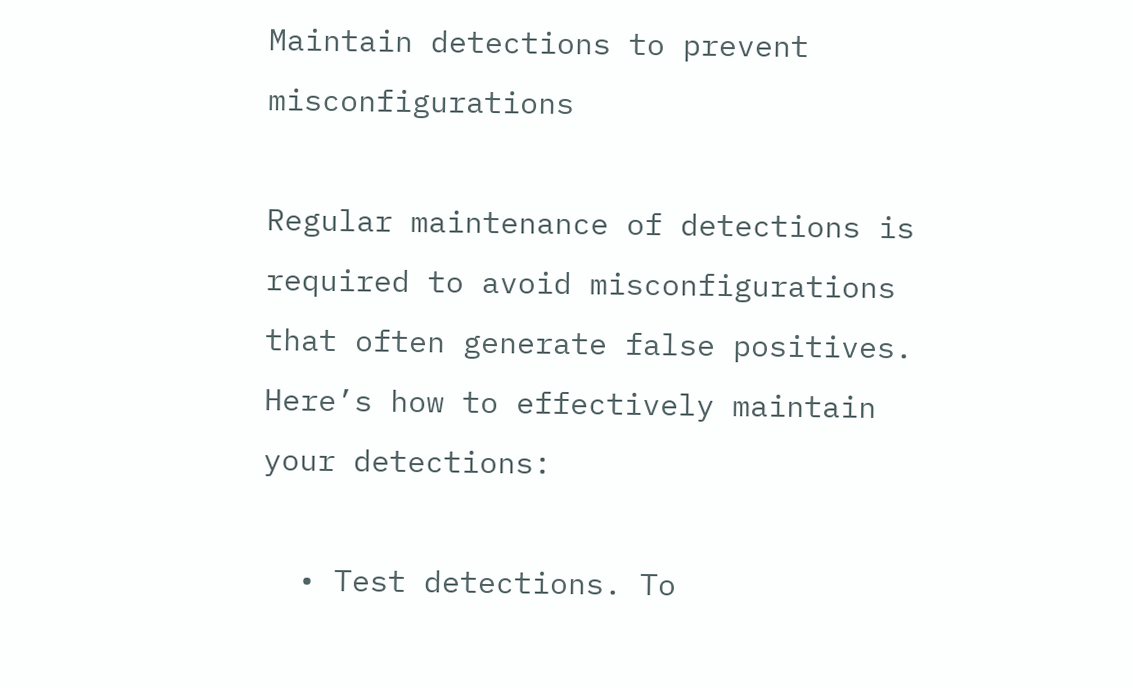Maintain detections to prevent misconfigurations

Regular maintenance of detections is required to avoid misconfigurations that often generate false positives. Here’s how to effectively maintain your detections:

  • Test detections. To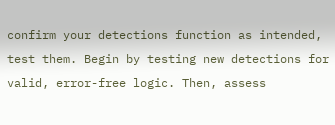confirm your detections function as intended, test them. Begin by testing new detections for valid, error-free logic. Then, assess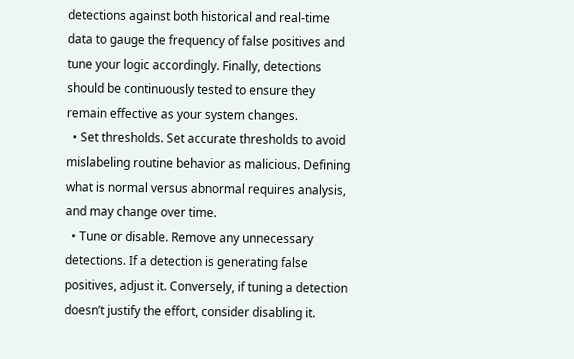detections against both historical and real-time data to gauge the frequency of false positives and tune your logic accordingly. Finally, detections should be continuously tested to ensure they remain effective as your system changes.
  • Set thresholds. Set accurate thresholds to avoid mislabeling routine behavior as malicious. Defining what is normal versus abnormal requires analysis, and may change over time.
  • Tune or disable. Remove any unnecessary detections. If a detection is generating false positives, adjust it. Conversely, if tuning a detection doesn’t justify the effort, consider disabling it.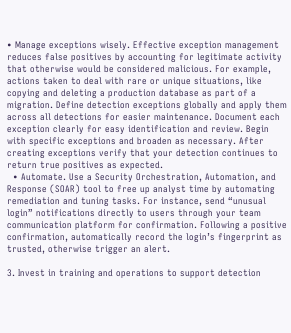• Manage exceptions wisely. Effective exception management reduces false positives by accounting for legitimate activity that otherwise would be considered malicious. For example, actions taken to deal with rare or unique situations, like copying and deleting a production database as part of a migration. Define detection exceptions globally and apply them across all detections for easier maintenance. Document each exception clearly for easy identification and review. Begin with specific exceptions and broaden as necessary. After creating exceptions verify that your detection continues to return true positives as expected.
  • Automate. Use a Security Orchestration, Automation, and Response (SOAR) tool to free up analyst time by automating remediation and tuning tasks. For instance, send “unusual login” notifications directly to users through your team communication platform for confirmation. Following a positive confirmation, automatically record the login’s fingerprint as trusted, otherwise trigger an alert.

3. Invest in training and operations to support detection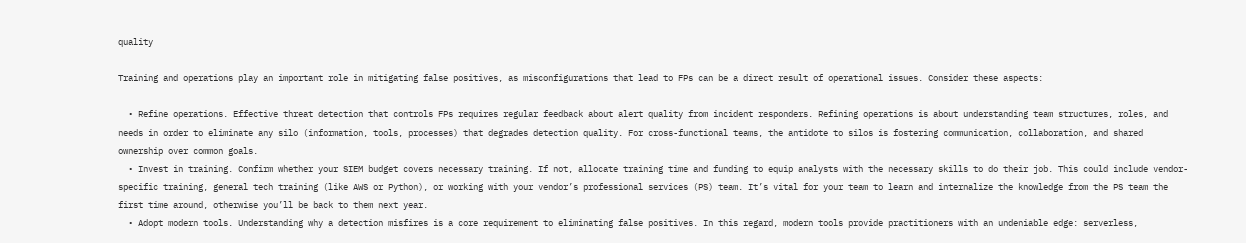quality

Training and operations play an important role in mitigating false positives, as misconfigurations that lead to FPs can be a direct result of operational issues. Consider these aspects:

  • Refine operations. Effective threat detection that controls FPs requires regular feedback about alert quality from incident responders. Refining operations is about understanding team structures, roles, and needs in order to eliminate any silo (information, tools, processes) that degrades detection quality. For cross-functional teams, the antidote to silos is fostering communication, collaboration, and shared ownership over common goals.
  • Invest in training. Confirm whether your SIEM budget covers necessary training. If not, allocate training time and funding to equip analysts with the necessary skills to do their job. This could include vendor-specific training, general tech training (like AWS or Python), or working with your vendor’s professional services (PS) team. It’s vital for your team to learn and internalize the knowledge from the PS team the first time around, otherwise you’ll be back to them next year.
  • Adopt modern tools. Understanding why a detection misfires is a core requirement to eliminating false positives. In this regard, modern tools provide practitioners with an undeniable edge: serverless,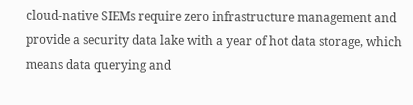cloud-native SIEMs require zero infrastructure management and provide a security data lake with a year of hot data storage, which means data querying and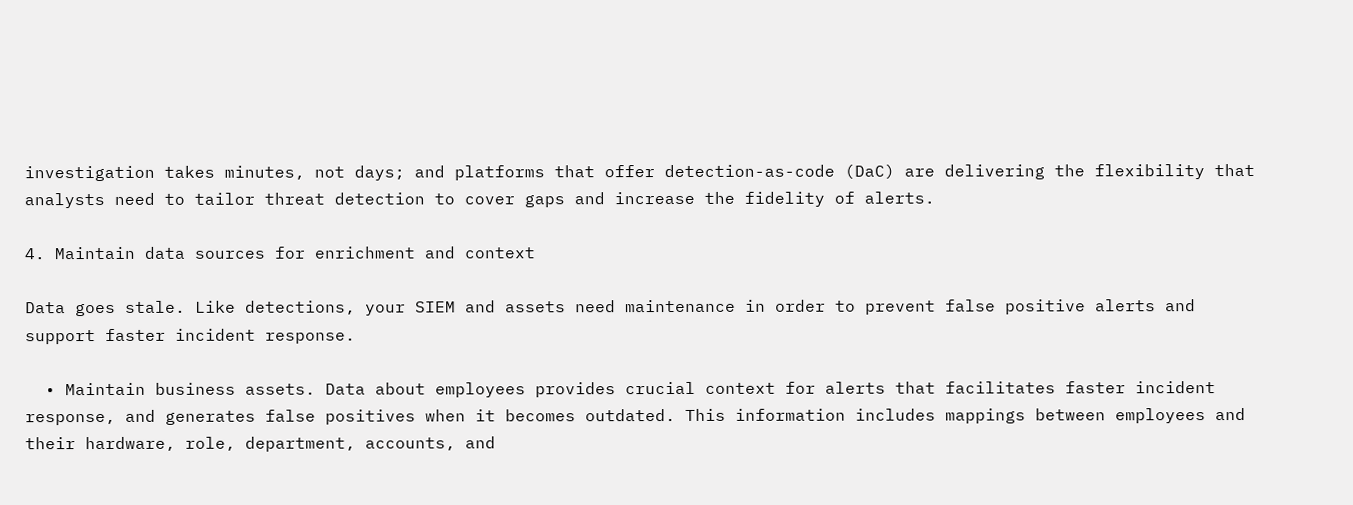investigation takes minutes, not days; and platforms that offer detection-as-code (DaC) are delivering the flexibility that analysts need to tailor threat detection to cover gaps and increase the fidelity of alerts.

4. Maintain data sources for enrichment and context

Data goes stale. Like detections, your SIEM and assets need maintenance in order to prevent false positive alerts and support faster incident response.

  • Maintain business assets. Data about employees provides crucial context for alerts that facilitates faster incident response, and generates false positives when it becomes outdated. This information includes mappings between employees and their hardware, role, department, accounts, and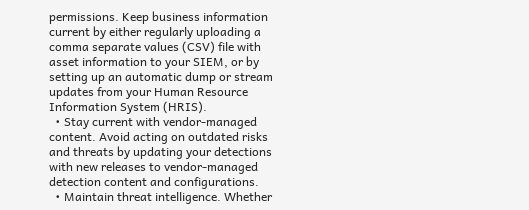permissions. Keep business information current by either regularly uploading a comma separate values (CSV) file with asset information to your SIEM, or by setting up an automatic dump or stream updates from your Human Resource Information System (HRIS).
  • Stay current with vendor-managed content. Avoid acting on outdated risks and threats by updating your detections with new releases to vendor-managed detection content and configurations.
  • Maintain threat intelligence. Whether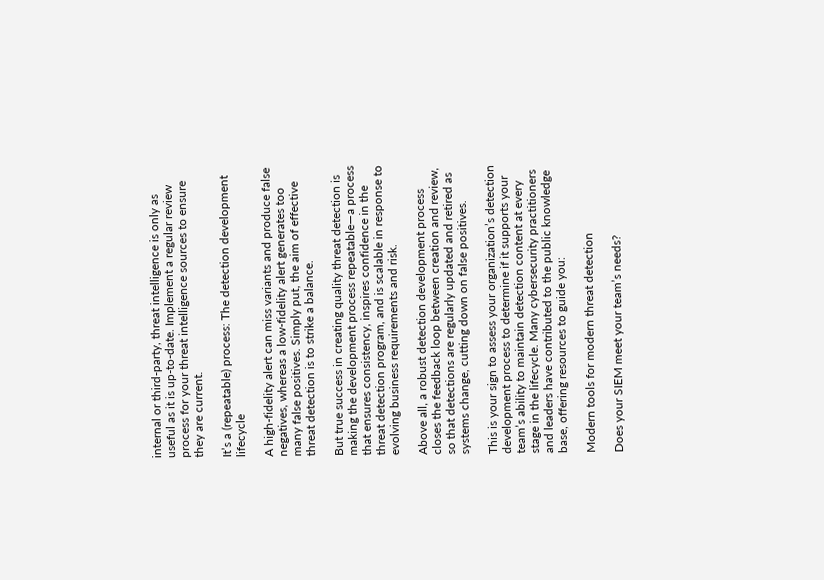internal or third-party, threat intelligence is only as useful as it is up-to-date. Implement a regular review process for your threat intelligence sources to ensure they are current.

It’s a (repeatable) process: The detection development lifecycle

A high-fidelity alert can miss variants and produce false negatives, whereas a low-fidelity alert generates too many false positives. Simply put, the aim of effective threat detection is to strike a balance.

But true success in creating quality threat detection is making the development process repeatable—a process that ensures consistency, inspires confidence in the threat detection program, and is scalable in response to evolving business requirements and risk.

Above all, a robust detection development process closes the feedback loop between creation and review, so that detections are regularly updated and retired as systems change, cutting down on false positives.

This is your sign to assess your organization’s detection development process to determine if it supports your team’s ability to maintain detection content at every stage in the lifecycle. Many cybersecurity practitioners and leaders have contributed to the public knowledge base, offering resources to guide you:

Modern tools for modern threat detection

Does your SIEM meet your team’s needs?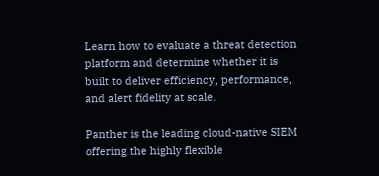Learn how to evaluate a threat detection platform and determine whether it is built to deliver efficiency, performance, and alert fidelity at scale.

Panther is the leading cloud-native SIEM offering the highly flexible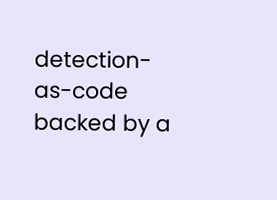detection-as-code backed by a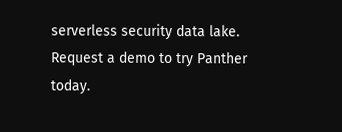serverless security data lake. Request a demo to try Panther today.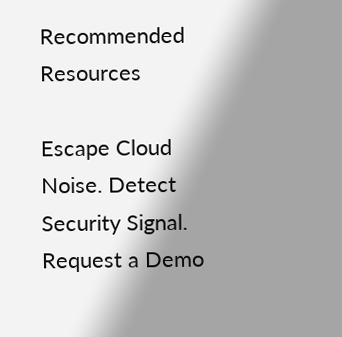Recommended Resources

Escape Cloud Noise. Detect Security Signal.
Request a Demo